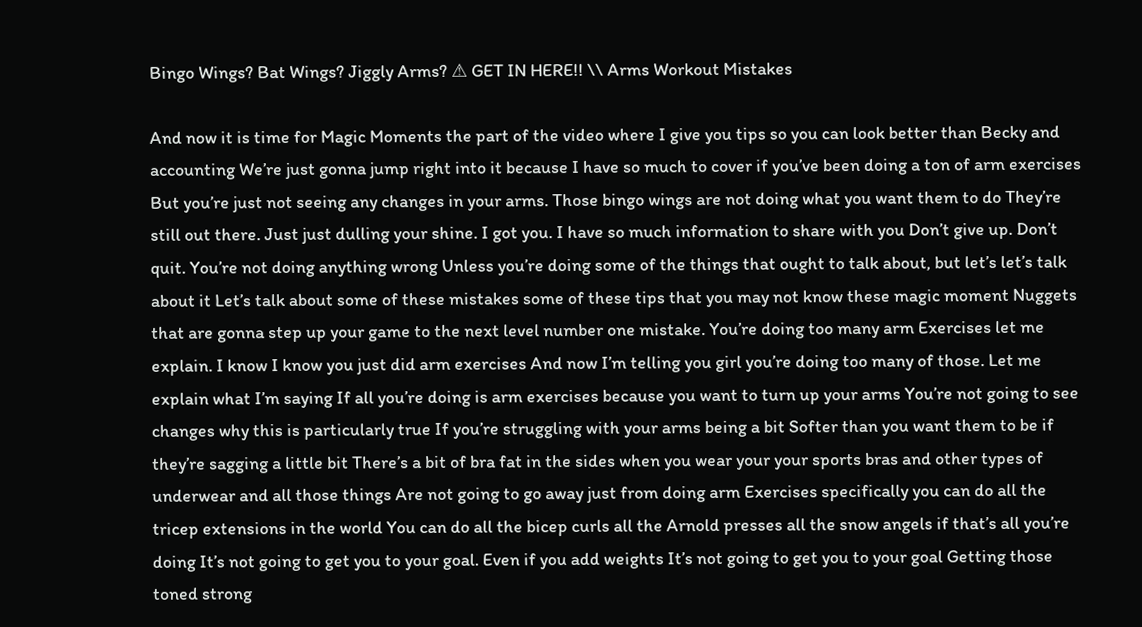Bingo Wings? Bat Wings? Jiggly Arms? ⚠ GET IN HERE!! \\ Arms Workout Mistakes

And now it is time for Magic Moments the part of the video where I give you tips so you can look better than Becky and accounting We’re just gonna jump right into it because I have so much to cover if you’ve been doing a ton of arm exercises But you’re just not seeing any changes in your arms. Those bingo wings are not doing what you want them to do They’re still out there. Just just dulling your shine. I got you. I have so much information to share with you Don’t give up. Don’t quit. You’re not doing anything wrong Unless you’re doing some of the things that ought to talk about, but let’s let’s talk about it Let’s talk about some of these mistakes some of these tips that you may not know these magic moment Nuggets that are gonna step up your game to the next level number one mistake. You’re doing too many arm Exercises let me explain. I know I know you just did arm exercises And now I’m telling you girl you’re doing too many of those. Let me explain what I’m saying If all you’re doing is arm exercises because you want to turn up your arms You’re not going to see changes why this is particularly true If you’re struggling with your arms being a bit Softer than you want them to be if they’re sagging a little bit There’s a bit of bra fat in the sides when you wear your your sports bras and other types of underwear and all those things Are not going to go away just from doing arm Exercises specifically you can do all the tricep extensions in the world You can do all the bicep curls all the Arnold presses all the snow angels if that’s all you’re doing It’s not going to get you to your goal. Even if you add weights It’s not going to get you to your goal Getting those toned strong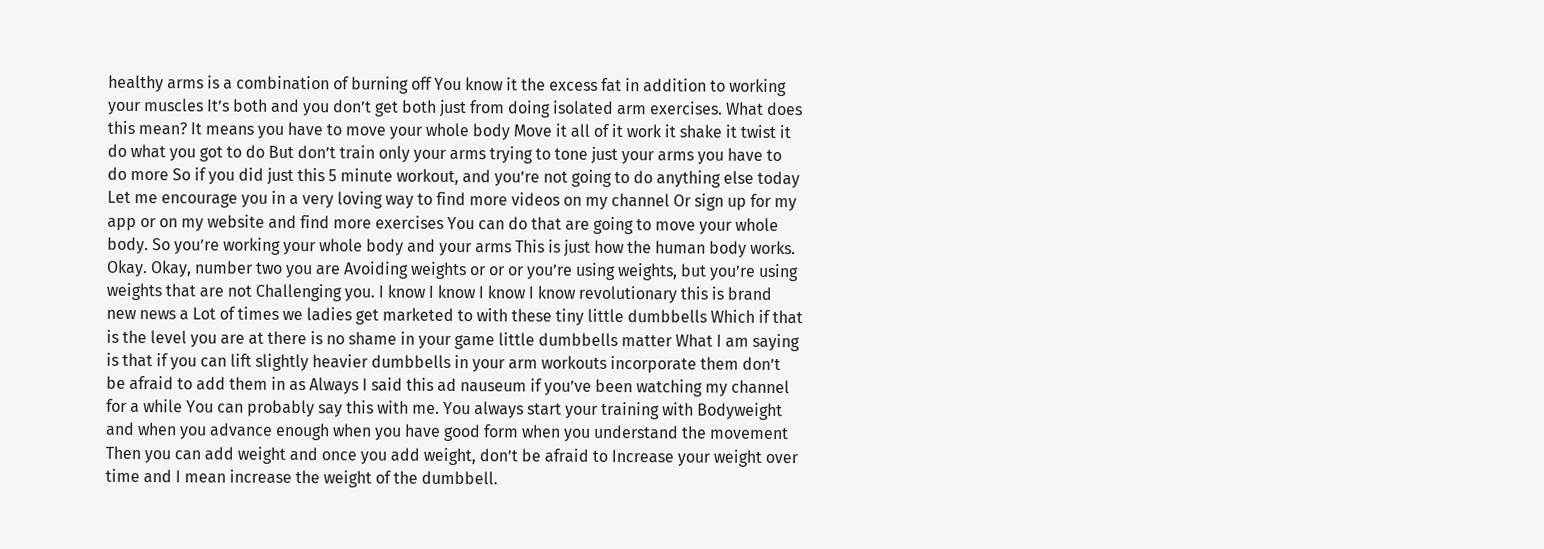healthy arms is a combination of burning off You know it the excess fat in addition to working your muscles It’s both and you don’t get both just from doing isolated arm exercises. What does this mean? It means you have to move your whole body Move it all of it work it shake it twist it do what you got to do But don’t train only your arms trying to tone just your arms you have to do more So if you did just this 5 minute workout, and you’re not going to do anything else today Let me encourage you in a very loving way to find more videos on my channel Or sign up for my app or on my website and find more exercises You can do that are going to move your whole body. So you’re working your whole body and your arms This is just how the human body works. Okay. Okay, number two you are Avoiding weights or or or you’re using weights, but you’re using weights that are not Challenging you. I know I know I know I know revolutionary this is brand new news a Lot of times we ladies get marketed to with these tiny little dumbbells Which if that is the level you are at there is no shame in your game little dumbbells matter What I am saying is that if you can lift slightly heavier dumbbells in your arm workouts incorporate them don’t be afraid to add them in as Always I said this ad nauseum if you’ve been watching my channel for a while You can probably say this with me. You always start your training with Bodyweight and when you advance enough when you have good form when you understand the movement Then you can add weight and once you add weight, don’t be afraid to Increase your weight over time and I mean increase the weight of the dumbbell.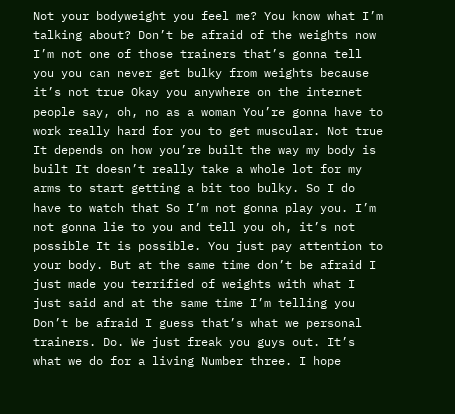Not your bodyweight you feel me? You know what I’m talking about? Don’t be afraid of the weights now I’m not one of those trainers that’s gonna tell you you can never get bulky from weights because it’s not true Okay you anywhere on the internet people say, oh, no as a woman You’re gonna have to work really hard for you to get muscular. Not true It depends on how you’re built the way my body is built It doesn’t really take a whole lot for my arms to start getting a bit too bulky. So I do have to watch that So I’m not gonna play you. I’m not gonna lie to you and tell you oh, it’s not possible It is possible. You just pay attention to your body. But at the same time don’t be afraid I just made you terrified of weights with what I just said and at the same time I’m telling you Don’t be afraid I guess that’s what we personal trainers. Do. We just freak you guys out. It’s what we do for a living Number three. I hope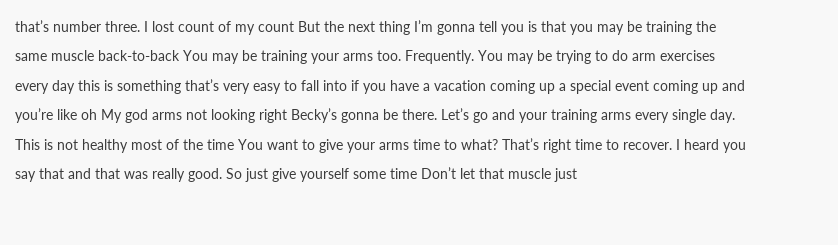that’s number three. I lost count of my count But the next thing I’m gonna tell you is that you may be training the same muscle back-to-back You may be training your arms too. Frequently. You may be trying to do arm exercises every day this is something that’s very easy to fall into if you have a vacation coming up a special event coming up and you’re like oh My god arms not looking right Becky’s gonna be there. Let’s go and your training arms every single day. This is not healthy most of the time You want to give your arms time to what? That’s right time to recover. I heard you say that and that was really good. So just give yourself some time Don’t let that muscle just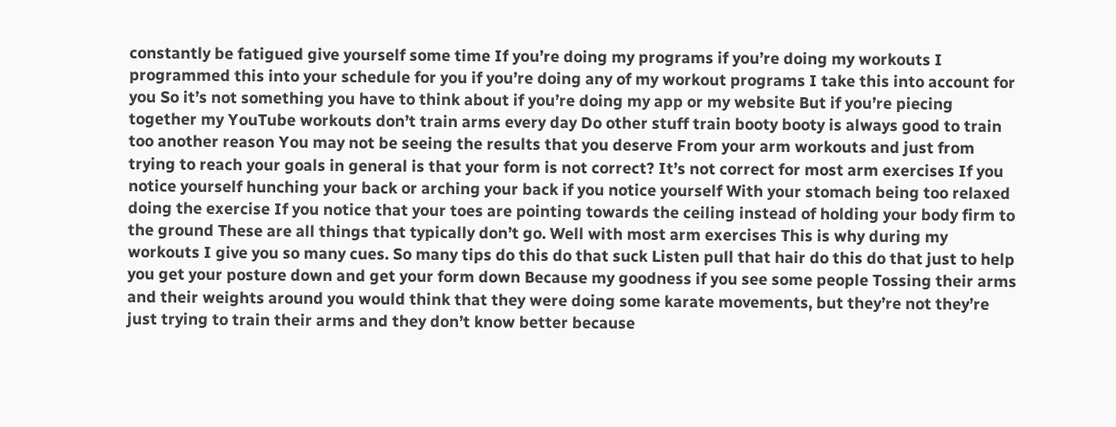constantly be fatigued give yourself some time If you’re doing my programs if you’re doing my workouts I programmed this into your schedule for you if you’re doing any of my workout programs I take this into account for you So it’s not something you have to think about if you’re doing my app or my website But if you’re piecing together my YouTube workouts don’t train arms every day Do other stuff train booty booty is always good to train too another reason You may not be seeing the results that you deserve From your arm workouts and just from trying to reach your goals in general is that your form is not correct? It’s not correct for most arm exercises If you notice yourself hunching your back or arching your back if you notice yourself With your stomach being too relaxed doing the exercise If you notice that your toes are pointing towards the ceiling instead of holding your body firm to the ground These are all things that typically don’t go. Well with most arm exercises This is why during my workouts I give you so many cues. So many tips do this do that suck Listen pull that hair do this do that just to help you get your posture down and get your form down Because my goodness if you see some people Tossing their arms and their weights around you would think that they were doing some karate movements, but they’re not they’re just trying to train their arms and they don’t know better because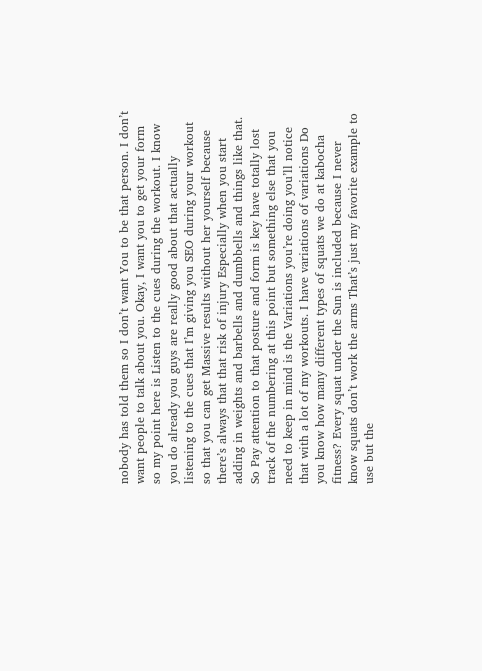nobody has told them so I don’t want You to be that person. I don’t want people to talk about you. Okay, I want you to get your form so my point here is Listen to the cues during the workout. I know you do already you guys are really good about that actually listening to the cues that I’m giving you SEO during your workout so that you can get Massive results without her yourself because there’s always that that risk of injury Especially when you start adding in weights and barbells and dumbbells and things like that. So Pay attention to that posture and form is key have totally lost track of the numbering at this point but something else that you need to keep in mind is the Variations you’re doing you’ll notice that with a lot of my workouts. I have variations of variations Do you know how many different types of squats we do at kabocha fitness? Every squat under the Sun is included because I never know squats don’t work the arms That’s just my favorite example to use but the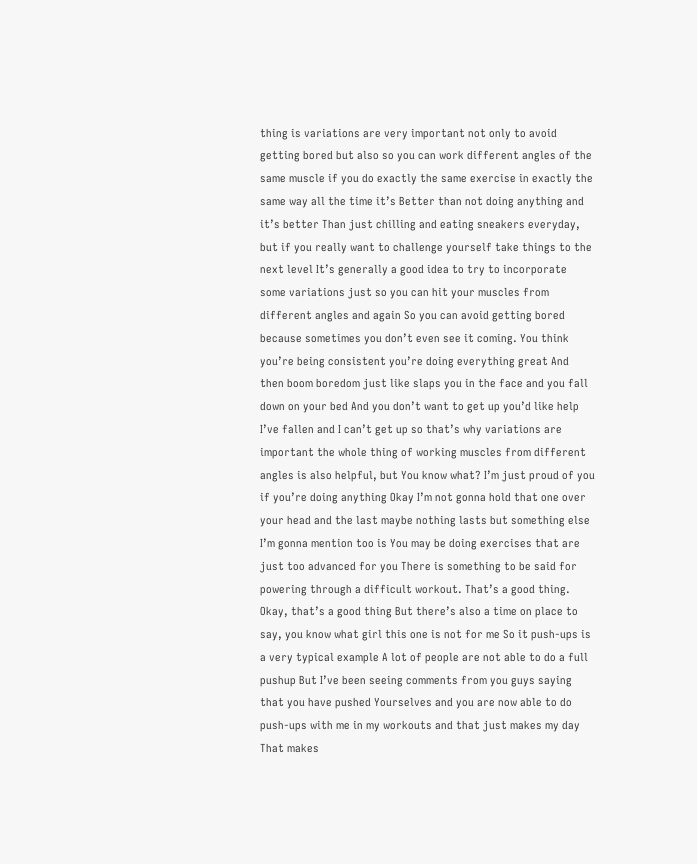thing is variations are very important not only to avoid getting bored but also so you can work different angles of the same muscle if you do exactly the same exercise in exactly the same way all the time it’s Better than not doing anything and it’s better Than just chilling and eating sneakers everyday, but if you really want to challenge yourself take things to the next level It’s generally a good idea to try to incorporate some variations just so you can hit your muscles from different angles and again So you can avoid getting bored because sometimes you don’t even see it coming. You think you’re being consistent you’re doing everything great And then boom boredom just like slaps you in the face and you fall down on your bed And you don’t want to get up you’d like help I’ve fallen and I can’t get up so that’s why variations are important the whole thing of working muscles from different angles is also helpful, but You know what? I’m just proud of you if you’re doing anything Okay I’m not gonna hold that one over your head and the last maybe nothing lasts but something else I’m gonna mention too is You may be doing exercises that are just too advanced for you There is something to be said for powering through a difficult workout. That’s a good thing. Okay, that’s a good thing But there’s also a time on place to say, you know what girl this one is not for me So it push-ups is a very typical example A lot of people are not able to do a full pushup But I’ve been seeing comments from you guys saying that you have pushed Yourselves and you are now able to do push-ups with me in my workouts and that just makes my day That makes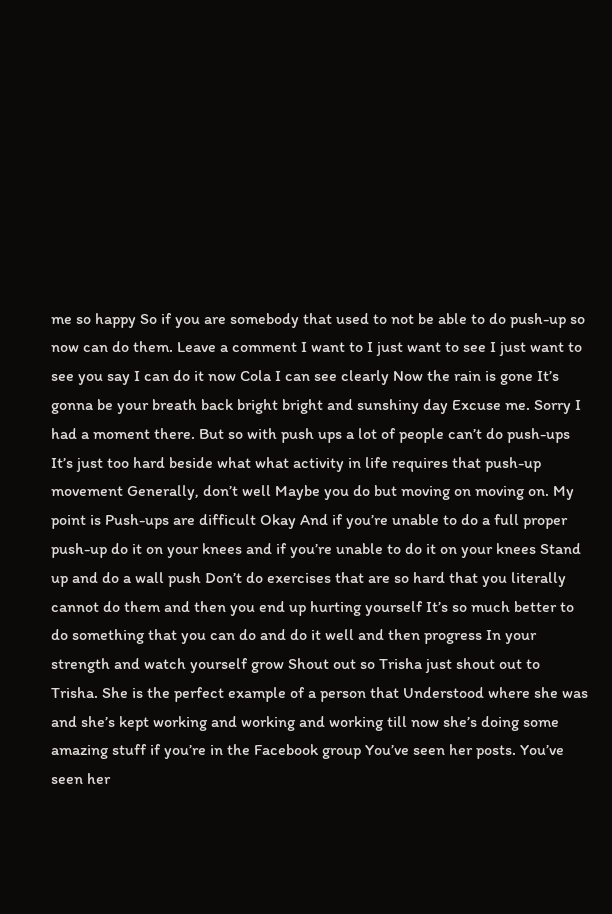me so happy So if you are somebody that used to not be able to do push-up so now can do them. Leave a comment I want to I just want to see I just want to see you say I can do it now Cola I can see clearly Now the rain is gone It’s gonna be your breath back bright bright and sunshiny day Excuse me. Sorry I had a moment there. But so with push ups a lot of people can’t do push-ups It’s just too hard beside what what activity in life requires that push-up movement Generally, don’t well Maybe you do but moving on moving on. My point is Push-ups are difficult Okay And if you’re unable to do a full proper push-up do it on your knees and if you’re unable to do it on your knees Stand up and do a wall push Don’t do exercises that are so hard that you literally cannot do them and then you end up hurting yourself It’s so much better to do something that you can do and do it well and then progress In your strength and watch yourself grow Shout out so Trisha just shout out to Trisha. She is the perfect example of a person that Understood where she was and she’s kept working and working and working till now she’s doing some amazing stuff if you’re in the Facebook group You’ve seen her posts. You’ve seen her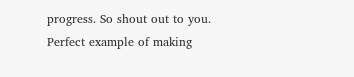progress. So shout out to you. Perfect example of making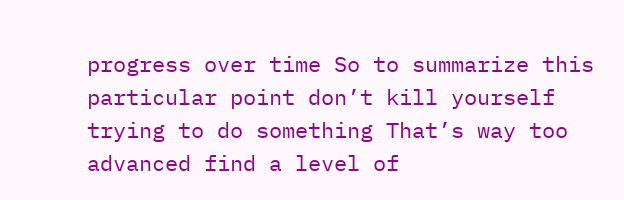progress over time So to summarize this particular point don’t kill yourself trying to do something That’s way too advanced find a level of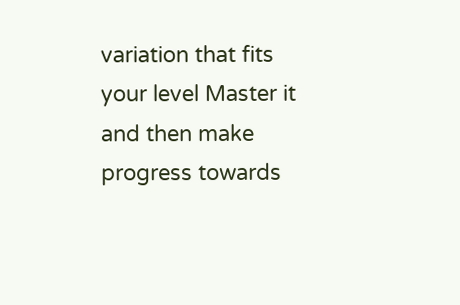variation that fits your level Master it and then make progress towards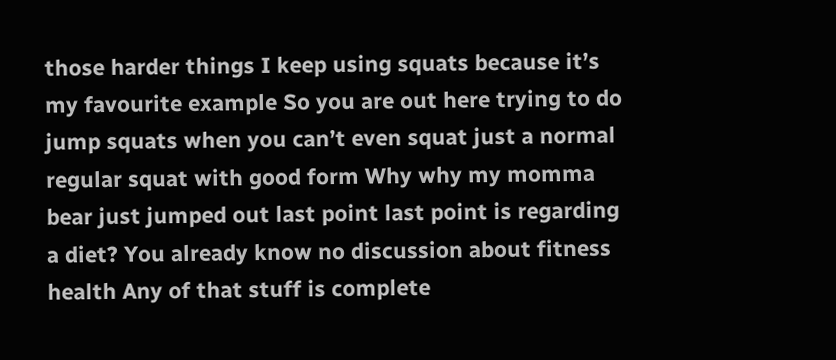those harder things I keep using squats because it’s my favourite example So you are out here trying to do jump squats when you can’t even squat just a normal regular squat with good form Why why my momma bear just jumped out last point last point is regarding a diet? You already know no discussion about fitness health Any of that stuff is complete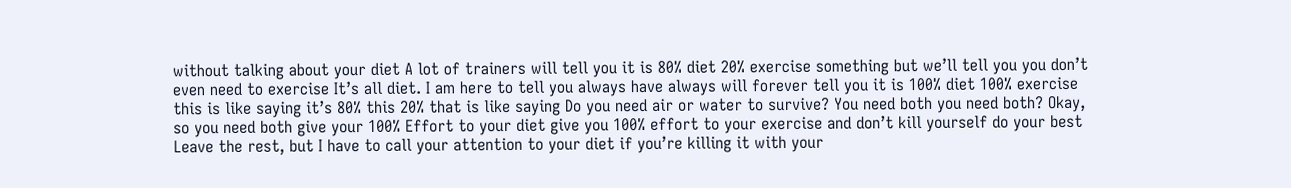without talking about your diet A lot of trainers will tell you it is 80% diet 20% exercise something but we’ll tell you you don’t even need to exercise It’s all diet. I am here to tell you always have always will forever tell you it is 100% diet 100% exercise this is like saying it’s 80% this 20% that is like saying Do you need air or water to survive? You need both you need both? Okay, so you need both give your 100% Effort to your diet give you 100% effort to your exercise and don’t kill yourself do your best Leave the rest, but I have to call your attention to your diet if you’re killing it with your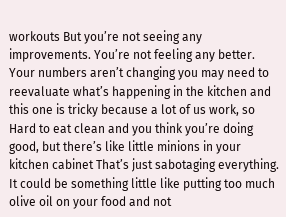workouts But you’re not seeing any improvements. You’re not feeling any better. Your numbers aren’t changing you may need to reevaluate what’s happening in the kitchen and this one is tricky because a lot of us work, so Hard to eat clean and you think you’re doing good, but there’s like little minions in your kitchen cabinet That’s just sabotaging everything. It could be something little like putting too much olive oil on your food and not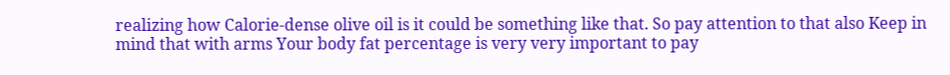realizing how Calorie-dense olive oil is it could be something like that. So pay attention to that also Keep in mind that with arms Your body fat percentage is very very important to pay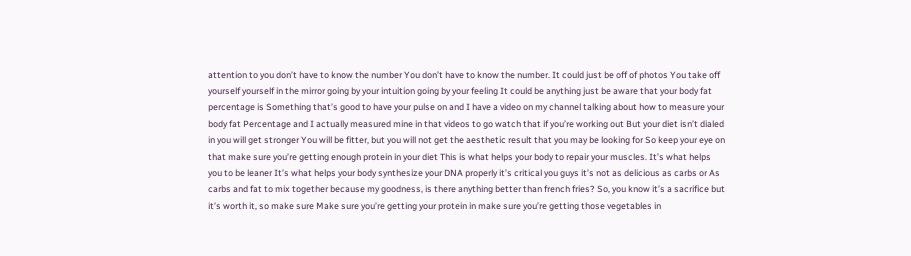attention to you don’t have to know the number You don’t have to know the number. It could just be off of photos You take off yourself yourself in the mirror going by your intuition going by your feeling It could be anything just be aware that your body fat percentage is Something that’s good to have your pulse on and I have a video on my channel talking about how to measure your body fat Percentage and I actually measured mine in that videos to go watch that if you’re working out But your diet isn’t dialed in you will get stronger You will be fitter, but you will not get the aesthetic result that you may be looking for So keep your eye on that make sure you’re getting enough protein in your diet This is what helps your body to repair your muscles. It’s what helps you to be leaner It’s what helps your body synthesize your DNA properly it’s critical you guys it’s not as delicious as carbs or As carbs and fat to mix together because my goodness, is there anything better than french fries? So, you know it’s a sacrifice but it’s worth it, so make sure Make sure you’re getting your protein in make sure you’re getting those vegetables in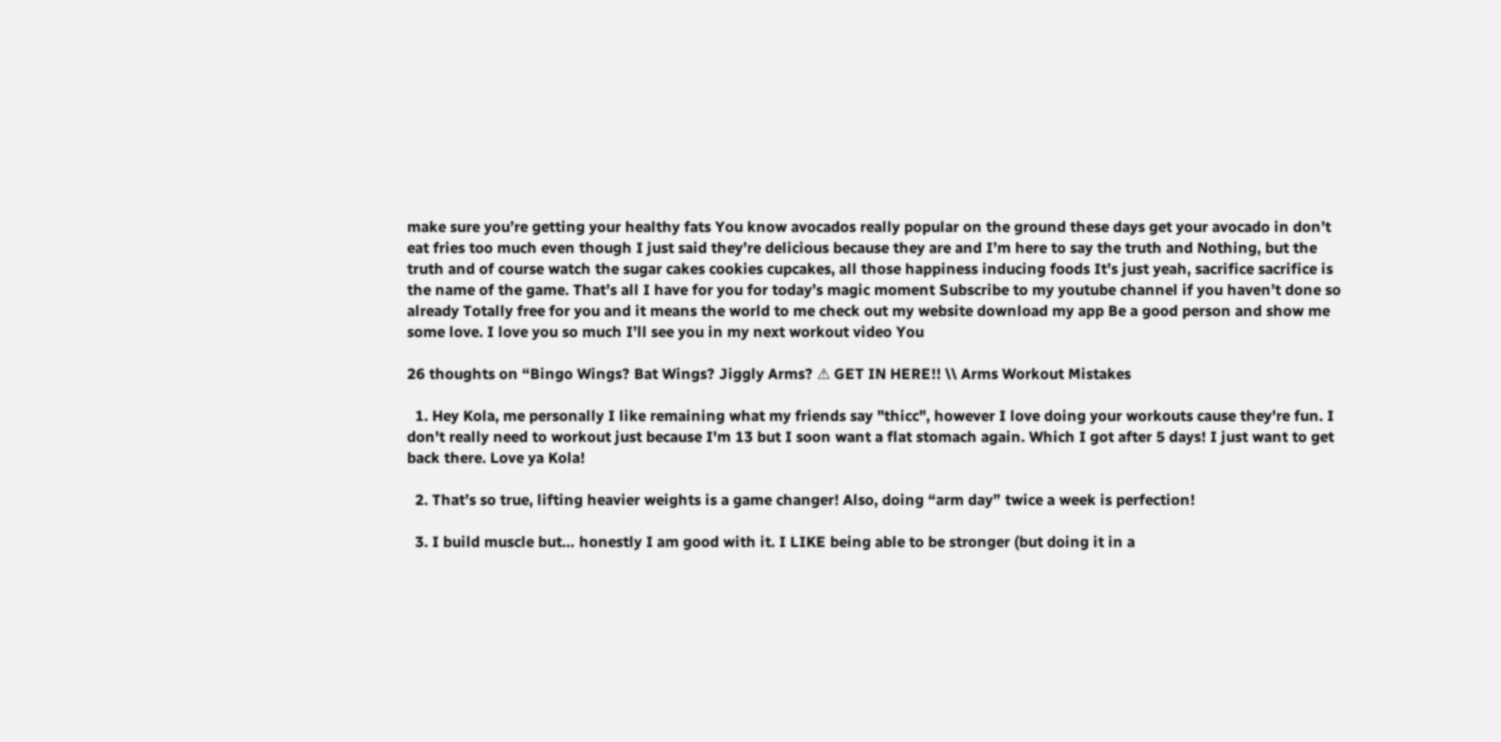make sure you’re getting your healthy fats You know avocados really popular on the ground these days get your avocado in don’t eat fries too much even though I just said they’re delicious because they are and I’m here to say the truth and Nothing, but the truth and of course watch the sugar cakes cookies cupcakes, all those happiness inducing foods It’s just yeah, sacrifice sacrifice is the name of the game. That’s all I have for you for today’s magic moment Subscribe to my youtube channel if you haven’t done so already Totally free for you and it means the world to me check out my website download my app Be a good person and show me some love. I love you so much I’ll see you in my next workout video You

26 thoughts on “Bingo Wings? Bat Wings? Jiggly Arms? ⚠ GET IN HERE!! \\ Arms Workout Mistakes

  1. Hey Kola, me personally I like remaining what my friends say "thicc", however I love doing your workouts cause they're fun. I don't really need to workout just because I'm 13 but I soon want a flat stomach again. Which I got after 5 days! I just want to get back there. Love ya Kola!

  2. That’s so true, lifting heavier weights is a game changer! Also, doing “arm day” twice a week is perfection!

  3. I build muscle but… honestly I am good with it. I LIKE being able to be stronger (but doing it in a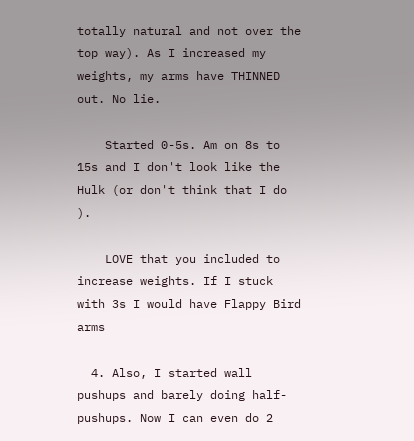totally natural and not over the top way). As I increased my weights, my arms have THINNED out. No lie.

    Started 0-5s. Am on 8s to 15s and I don't look like the Hulk (or don't think that I do ).

    LOVE that you included to increase weights. If I stuck with 3s I would have Flappy Bird arms

  4. Also, I started wall pushups and barely doing half-pushups. Now I can even do 2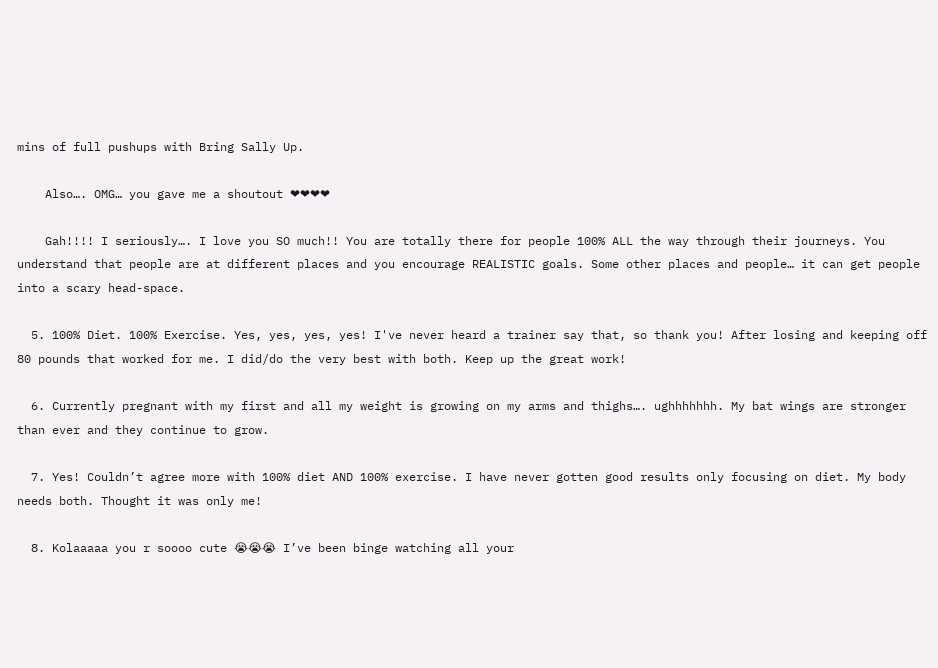mins of full pushups with Bring Sally Up.

    Also…. OMG… you gave me a shoutout ❤❤❤❤

    Gah!!!! I seriously…. I love you SO much!! You are totally there for people 100% ALL the way through their journeys. You understand that people are at different places and you encourage REALISTIC goals. Some other places and people… it can get people into a scary head-space.

  5. 100% Diet. 100% Exercise. Yes, yes, yes, yes! I've never heard a trainer say that, so thank you! After losing and keeping off 80 pounds that worked for me. I did/do the very best with both. Keep up the great work!

  6. Currently pregnant with my first and all my weight is growing on my arms and thighs…. ughhhhhhh. My bat wings are stronger than ever and they continue to grow.

  7. Yes! Couldn’t agree more with 100% diet AND 100% exercise. I have never gotten good results only focusing on diet. My body needs both. Thought it was only me!

  8. Kolaaaaa you r soooo cute 😭😭😭 I’ve been binge watching all your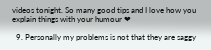videos tonight. So many good tips and I love how you explain things with your humour ❤

  9. Personally my problems is not that they are saggy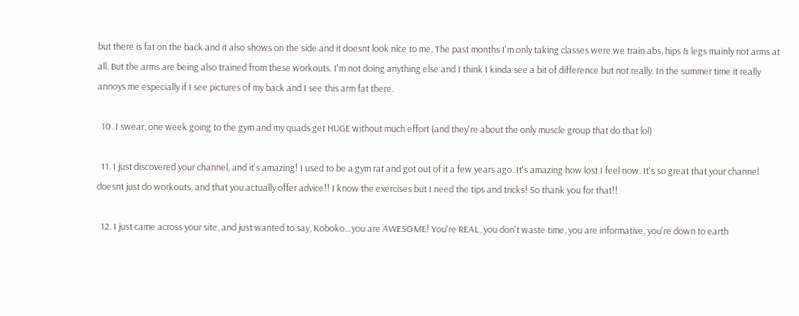but there is fat on the back and it also shows on the side and it doesnt look nice to me. The past months I'm only taking classes were we train abs, hips & legs mainly not arms at all. But the arms are being also trained from these workouts. I'm not doing anything else and I think I kinda see a bit of difference but not really. In the summer time it really annoys me especially if I see pictures of my back and I see this arm fat there.

  10. I swear, one week going to the gym and my quads get HUGE without much effort (and they're about the only muscle group that do that lol)

  11. I just discovered your channel, and it's amazing! I used to be a gym rat and got out of it a few years ago. It's amazing how lost I feel now. It's so great that your channel doesnt just do workouts, and that you actually offer advice!! I know the exercises but I need the tips and tricks! So thank you for that!!

  12. I just came across your site, and just wanted to say, Koboko…you are AWESOME! You're REAL, you don't waste time, you are informative, you're down to earth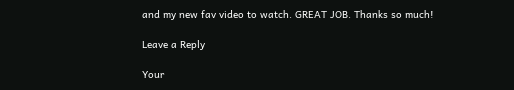and my new fav video to watch. GREAT JOB. Thanks so much!

Leave a Reply

Your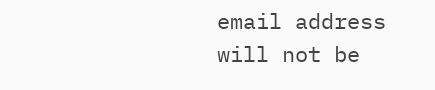email address will not be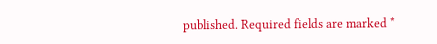published. Required fields are marked *